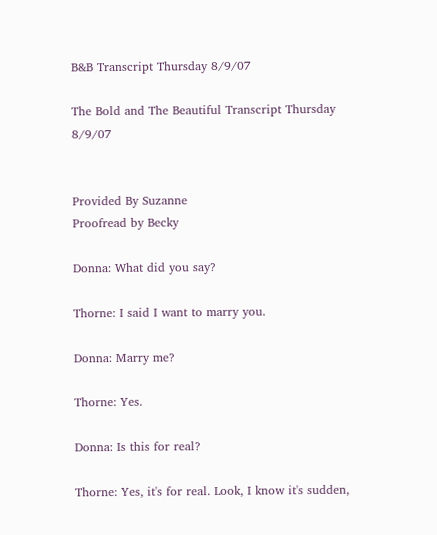B&B Transcript Thursday 8/9/07

The Bold and The Beautiful Transcript Thursday 8/9/07


Provided By Suzanne
Proofread by Becky

Donna: What did you say?

Thorne: I said I want to marry you.

Donna: Marry me?

Thorne: Yes.

Donna: Is this for real?

Thorne: Yes, it's for real. Look, I know it's sudden,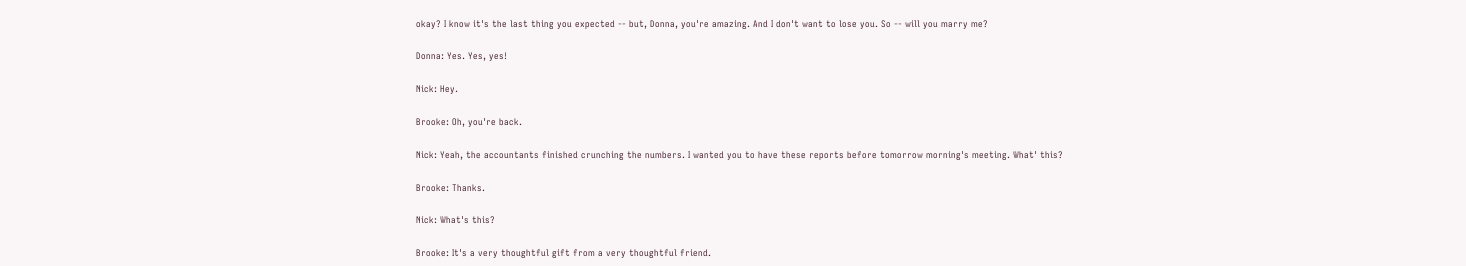okay? I know it's the last thing you expected -- but, Donna, you're amazing. And I don't want to lose you. So -- will you marry me?

Donna: Yes. Yes, yes!

Nick: Hey.

Brooke: Oh, you're back.

Nick: Yeah, the accountants finished crunching the numbers. I wanted you to have these reports before tomorrow morning's meeting. What' this?

Brooke: Thanks.

Nick: What's this?

Brooke: It's a very thoughtful gift from a very thoughtful friend.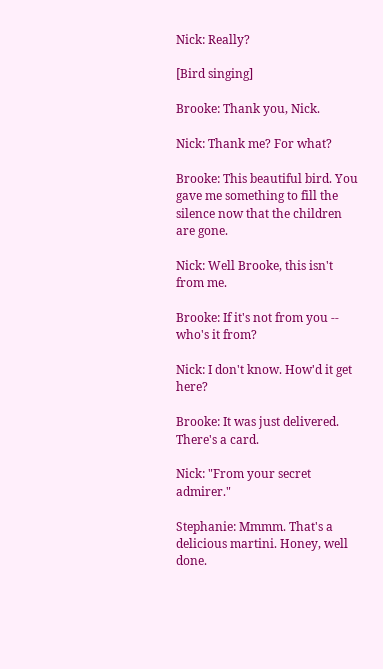Nick: Really?

[Bird singing]

Brooke: Thank you, Nick.

Nick: Thank me? For what?

Brooke: This beautiful bird. You gave me something to fill the silence now that the children are gone.

Nick: Well Brooke, this isn't from me.

Brooke: If it's not from you -- who's it from?

Nick: I don't know. How'd it get here?

Brooke: It was just delivered. There's a card.

Nick: "From your secret admirer."

Stephanie: Mmmm. That's a delicious martini. Honey, well done.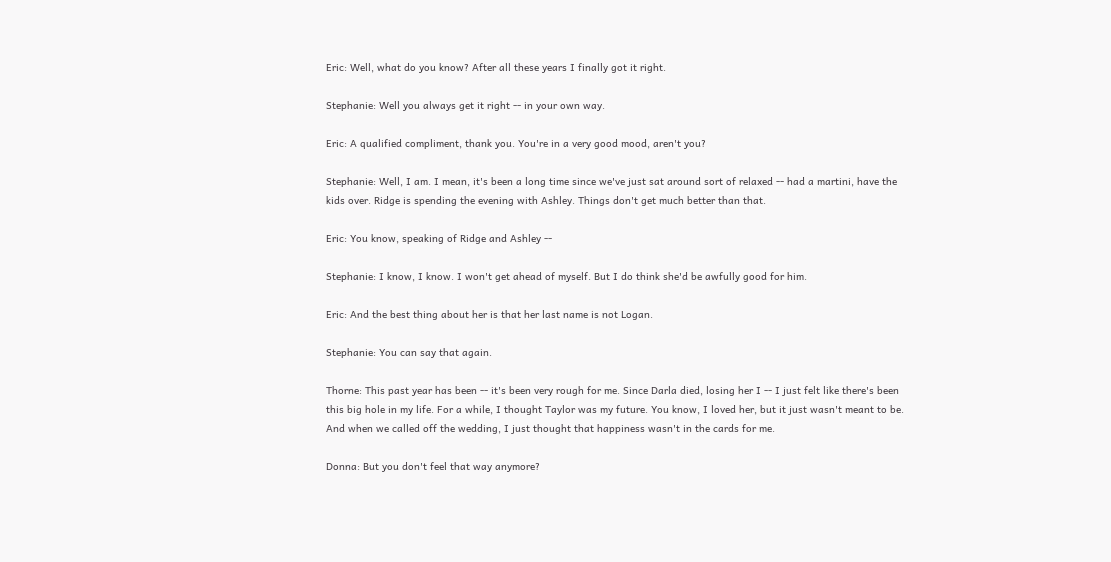Eric: Well, what do you know? After all these years I finally got it right.

Stephanie: Well you always get it right -- in your own way.

Eric: A qualified compliment, thank you. You're in a very good mood, aren't you?

Stephanie: Well, I am. I mean, it's been a long time since we've just sat around sort of relaxed -- had a martini, have the kids over. Ridge is spending the evening with Ashley. Things don't get much better than that.

Eric: You know, speaking of Ridge and Ashley --

Stephanie: I know, I know. I won't get ahead of myself. But I do think she'd be awfully good for him.

Eric: And the best thing about her is that her last name is not Logan.

Stephanie: You can say that again.

Thorne: This past year has been -- it's been very rough for me. Since Darla died, losing her I -- I just felt like there's been this big hole in my life. For a while, I thought Taylor was my future. You know, I loved her, but it just wasn't meant to be. And when we called off the wedding, I just thought that happiness wasn't in the cards for me.

Donna: But you don't feel that way anymore?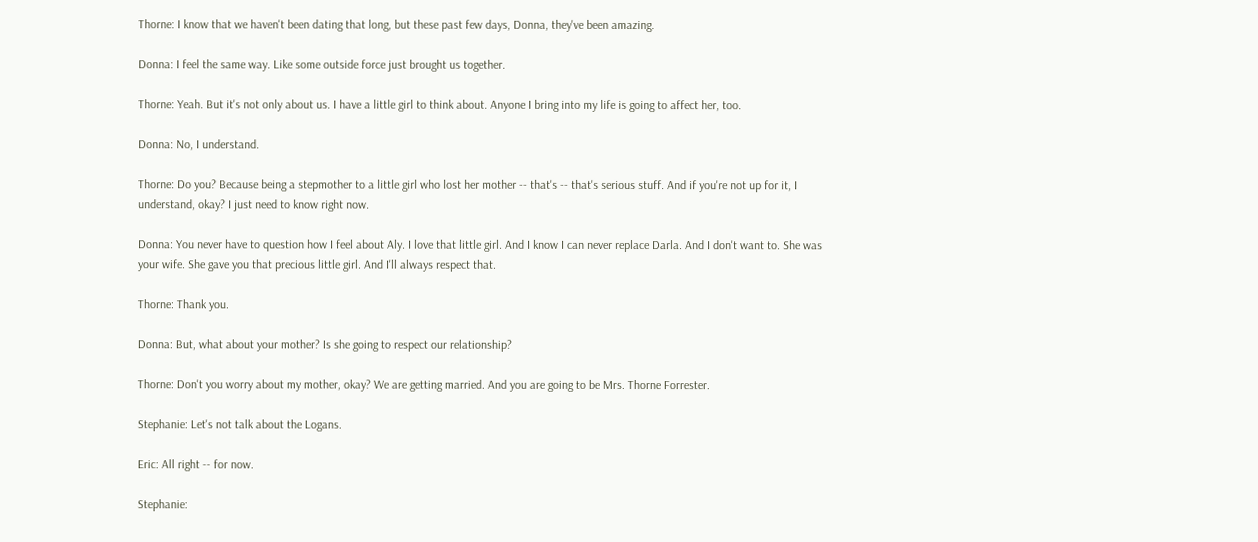Thorne: I know that we haven't been dating that long, but these past few days, Donna, they've been amazing.

Donna: I feel the same way. Like some outside force just brought us together.

Thorne: Yeah. But it's not only about us. I have a little girl to think about. Anyone I bring into my life is going to affect her, too.

Donna: No, I understand.

Thorne: Do you? Because being a stepmother to a little girl who lost her mother -- that's -- that's serious stuff. And if you're not up for it, I understand, okay? I just need to know right now.

Donna: You never have to question how I feel about Aly. I love that little girl. And I know I can never replace Darla. And I don't want to. She was your wife. She gave you that precious little girl. And I'll always respect that.

Thorne: Thank you.

Donna: But, what about your mother? Is she going to respect our relationship?

Thorne: Don't you worry about my mother, okay? We are getting married. And you are going to be Mrs. Thorne Forrester.

Stephanie: Let's not talk about the Logans.

Eric: All right -- for now.

Stephanie: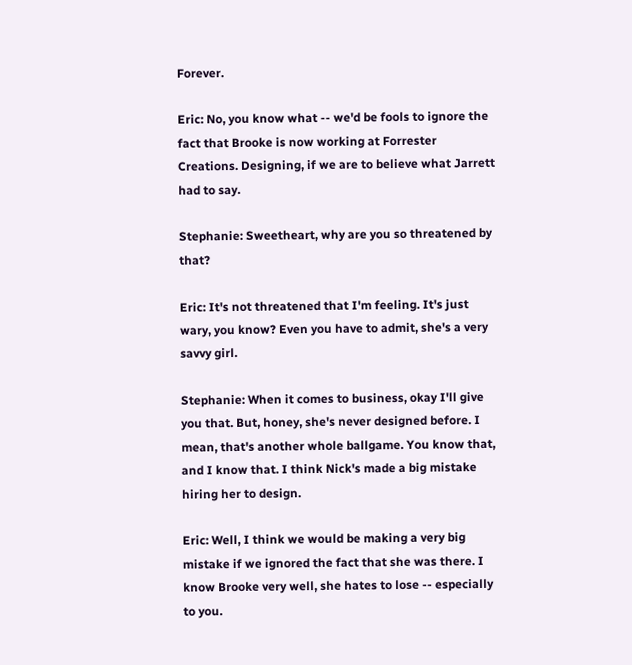Forever.

Eric: No, you know what -- we'd be fools to ignore the fact that Brooke is now working at Forrester Creations. Designing, if we are to believe what Jarrett had to say.

Stephanie: Sweetheart, why are you so threatened by that?

Eric: It's not threatened that I'm feeling. It's just wary, you know? Even you have to admit, she's a very savvy girl.

Stephanie: When it comes to business, okay I'll give you that. But, honey, she's never designed before. I mean, that's another whole ballgame. You know that, and I know that. I think Nick's made a big mistake hiring her to design.

Eric: Well, I think we would be making a very big mistake if we ignored the fact that she was there. I know Brooke very well, she hates to lose -- especially to you.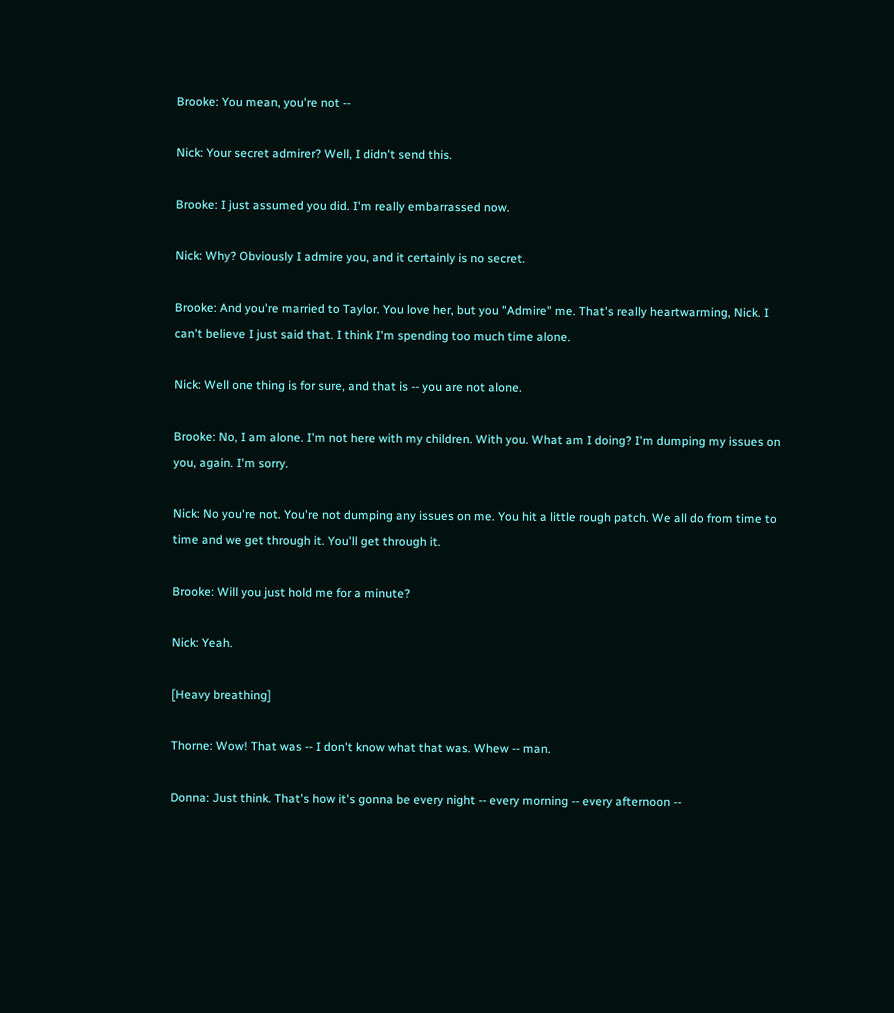Brooke: You mean, you're not --

Nick: Your secret admirer? Well, I didn't send this.

Brooke: I just assumed you did. I'm really embarrassed now.

Nick: Why? Obviously I admire you, and it certainly is no secret.

Brooke: And you're married to Taylor. You love her, but you "Admire" me. That's really heartwarming, Nick. I can't believe I just said that. I think I'm spending too much time alone.

Nick: Well one thing is for sure, and that is -- you are not alone.

Brooke: No, I am alone. I'm not here with my children. With you. What am I doing? I'm dumping my issues on you, again. I'm sorry.

Nick: No you're not. You're not dumping any issues on me. You hit a little rough patch. We all do from time to time and we get through it. You'll get through it.

Brooke: Will you just hold me for a minute?

Nick: Yeah.

[Heavy breathing]

Thorne: Wow! That was -- I don't know what that was. Whew -- man.

Donna: Just think. That's how it's gonna be every night -- every morning -- every afternoon --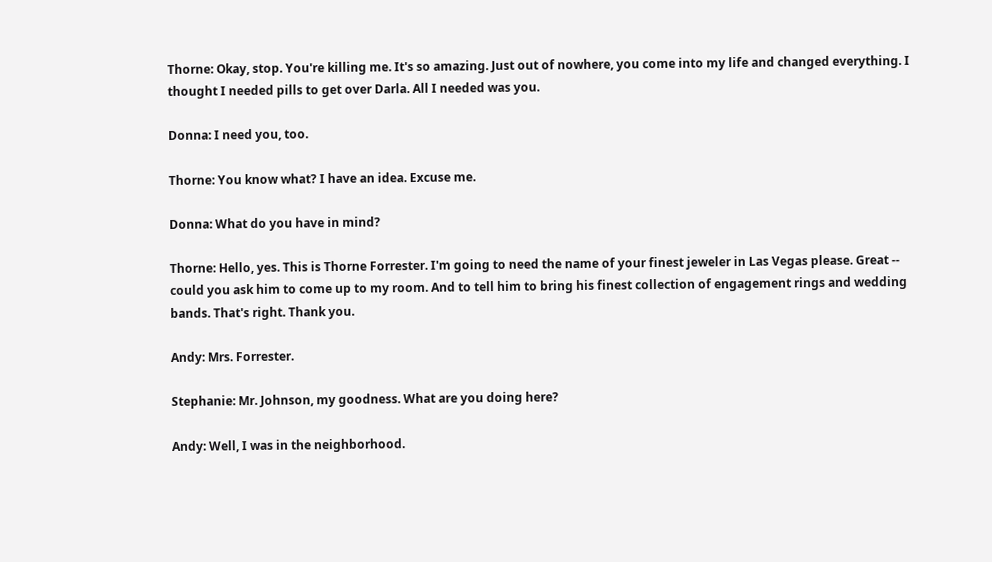Thorne: Okay, stop. You're killing me. It's so amazing. Just out of nowhere, you come into my life and changed everything. I thought I needed pills to get over Darla. All I needed was you.

Donna: I need you, too.

Thorne: You know what? I have an idea. Excuse me.

Donna: What do you have in mind?

Thorne: Hello, yes. This is Thorne Forrester. I'm going to need the name of your finest jeweler in Las Vegas please. Great -- could you ask him to come up to my room. And to tell him to bring his finest collection of engagement rings and wedding bands. That's right. Thank you.

Andy: Mrs. Forrester.

Stephanie: Mr. Johnson, my goodness. What are you doing here?

Andy: Well, I was in the neighborhood.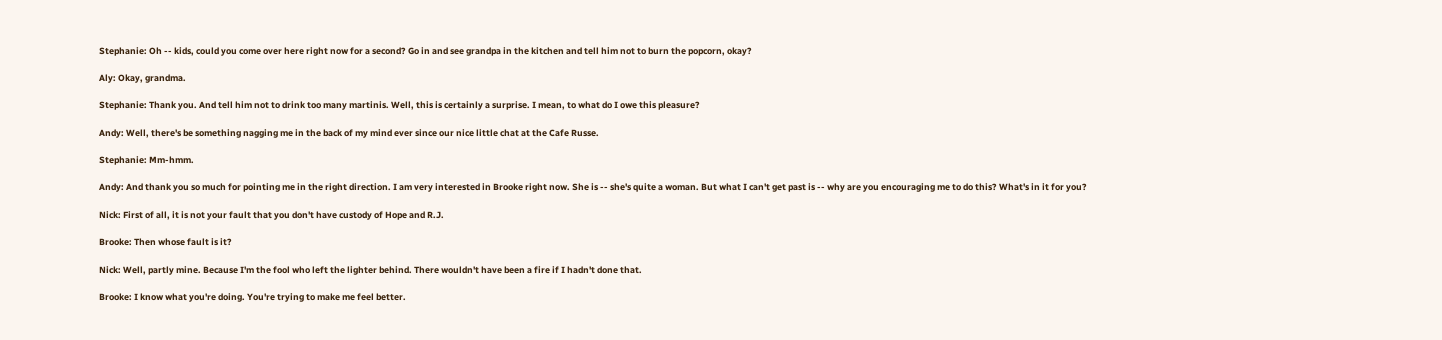Stephanie: Oh -- kids, could you come over here right now for a second? Go in and see grandpa in the kitchen and tell him not to burn the popcorn, okay?

Aly: Okay, grandma.

Stephanie: Thank you. And tell him not to drink too many martinis. Well, this is certainly a surprise. I mean, to what do I owe this pleasure?

Andy: Well, there's be something nagging me in the back of my mind ever since our nice little chat at the Cafe Russe.

Stephanie: Mm-hmm.

Andy: And thank you so much for pointing me in the right direction. I am very interested in Brooke right now. She is -- she's quite a woman. But what I can't get past is -- why are you encouraging me to do this? What's in it for you?

Nick: First of all, it is not your fault that you don't have custody of Hope and R.J.

Brooke: Then whose fault is it?

Nick: Well, partly mine. Because I'm the fool who left the lighter behind. There wouldn't have been a fire if I hadn't done that.

Brooke: I know what you're doing. You're trying to make me feel better.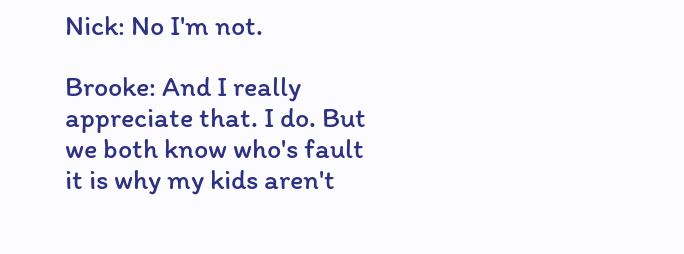Nick: No I'm not.

Brooke: And I really appreciate that. I do. But we both know who's fault it is why my kids aren't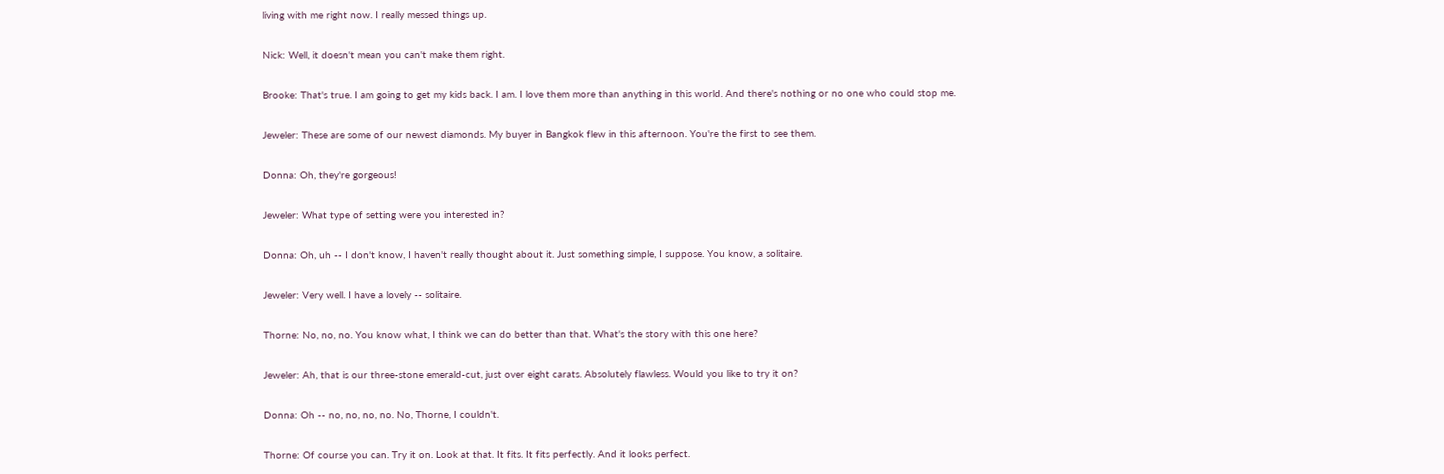living with me right now. I really messed things up.

Nick: Well, it doesn't mean you can't make them right.

Brooke: That's true. I am going to get my kids back. I am. I love them more than anything in this world. And there's nothing or no one who could stop me.

Jeweler: These are some of our newest diamonds. My buyer in Bangkok flew in this afternoon. You're the first to see them.

Donna: Oh, they're gorgeous!

Jeweler: What type of setting were you interested in?

Donna: Oh, uh -- I don't know, I haven't really thought about it. Just something simple, I suppose. You know, a solitaire.

Jeweler: Very well. I have a lovely -- solitaire.

Thorne: No, no, no. You know what, I think we can do better than that. What's the story with this one here?

Jeweler: Ah, that is our three-stone emerald-cut, just over eight carats. Absolutely flawless. Would you like to try it on?

Donna: Oh -- no, no, no, no. No, Thorne, I couldn't.

Thorne: Of course you can. Try it on. Look at that. It fits. It fits perfectly. And it looks perfect.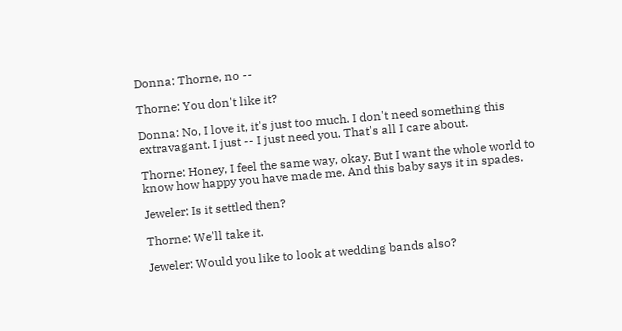Donna: Thorne, no --

Thorne: You don't like it?

Donna: No, I love it, it's just too much. I don't need something this extravagant. I just -- I just need you. That's all I care about.

Thorne: Honey, I feel the same way, okay. But I want the whole world to know how happy you have made me. And this baby says it in spades.

Jeweler: Is it settled then?

Thorne: We'll take it.

Jeweler: Would you like to look at wedding bands also?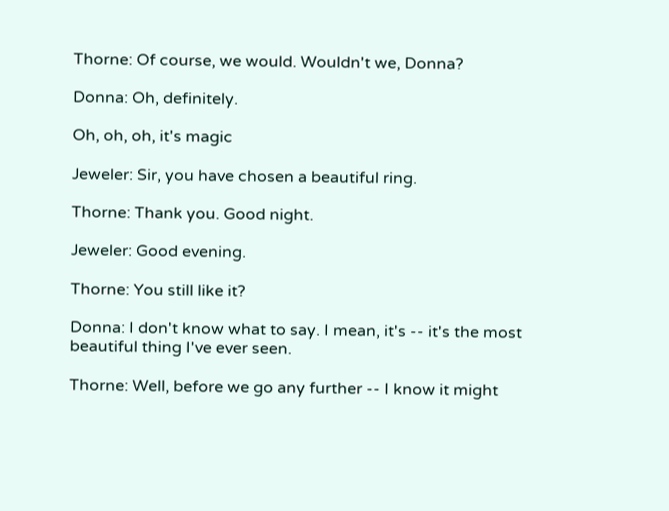Thorne: Of course, we would. Wouldn't we, Donna?

Donna: Oh, definitely.

Oh, oh, oh, it's magic

Jeweler: Sir, you have chosen a beautiful ring.

Thorne: Thank you. Good night.

Jeweler: Good evening.

Thorne: You still like it?

Donna: I don't know what to say. I mean, it's -- it's the most beautiful thing I've ever seen.

Thorne: Well, before we go any further -- I know it might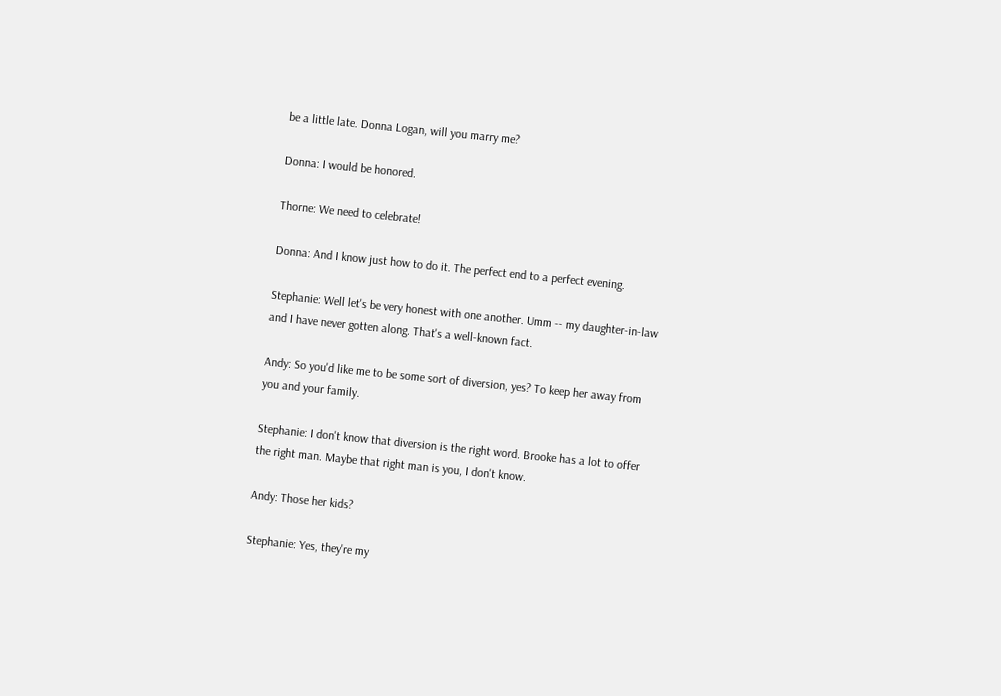be a little late. Donna Logan, will you marry me?

Donna: I would be honored.

Thorne: We need to celebrate!

Donna: And I know just how to do it. The perfect end to a perfect evening.

Stephanie: Well let's be very honest with one another. Umm -- my daughter-in-law and I have never gotten along. That's a well-known fact.

Andy: So you'd like me to be some sort of diversion, yes? To keep her away from you and your family.

Stephanie: I don't know that diversion is the right word. Brooke has a lot to offer the right man. Maybe that right man is you, I don't know.

Andy: Those her kids?

Stephanie: Yes, they're my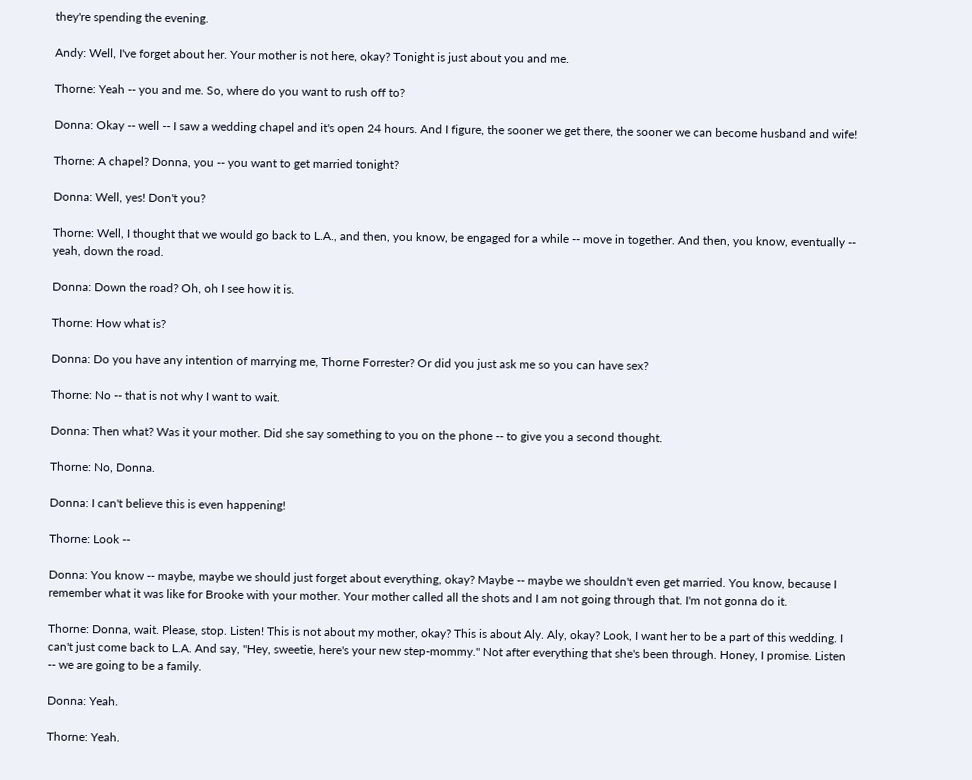they're spending the evening.

Andy: Well, I've forget about her. Your mother is not here, okay? Tonight is just about you and me.

Thorne: Yeah -- you and me. So, where do you want to rush off to?

Donna: Okay -- well -- I saw a wedding chapel and it's open 24 hours. And I figure, the sooner we get there, the sooner we can become husband and wife!

Thorne: A chapel? Donna, you -- you want to get married tonight?

Donna: Well, yes! Don't you?

Thorne: Well, I thought that we would go back to L.A., and then, you know, be engaged for a while -- move in together. And then, you know, eventually -- yeah, down the road.

Donna: Down the road? Oh, oh I see how it is.

Thorne: How what is?

Donna: Do you have any intention of marrying me, Thorne Forrester? Or did you just ask me so you can have sex?

Thorne: No -- that is not why I want to wait.

Donna: Then what? Was it your mother. Did she say something to you on the phone -- to give you a second thought.

Thorne: No, Donna.

Donna: I can't believe this is even happening!

Thorne: Look --

Donna: You know -- maybe, maybe we should just forget about everything, okay? Maybe -- maybe we shouldn't even get married. You know, because I remember what it was like for Brooke with your mother. Your mother called all the shots and I am not going through that. I'm not gonna do it.

Thorne: Donna, wait. Please, stop. Listen! This is not about my mother, okay? This is about Aly. Aly, okay? Look, I want her to be a part of this wedding. I can't just come back to L.A. And say, "Hey, sweetie, here's your new step-mommy." Not after everything that she's been through. Honey, I promise. Listen -- we are going to be a family.

Donna: Yeah.

Thorne: Yeah.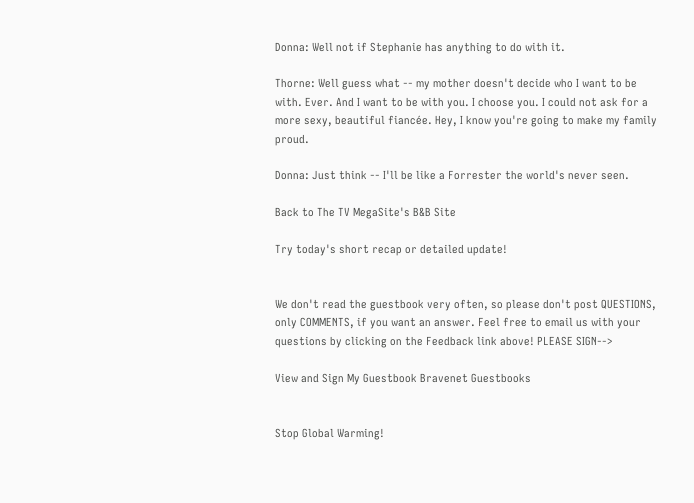Donna: Well not if Stephanie has anything to do with it.

Thorne: Well guess what -- my mother doesn't decide who I want to be with. Ever. And I want to be with you. I choose you. I could not ask for a more sexy, beautiful fiancée. Hey, I know you're going to make my family proud.

Donna: Just think -- I'll be like a Forrester the world's never seen.

Back to The TV MegaSite's B&B Site

Try today's short recap or detailed update!


We don't read the guestbook very often, so please don't post QUESTIONS, only COMMENTS, if you want an answer. Feel free to email us with your questions by clicking on the Feedback link above! PLEASE SIGN-->

View and Sign My Guestbook Bravenet Guestbooks


Stop Global Warming!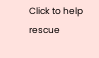Click to help rescue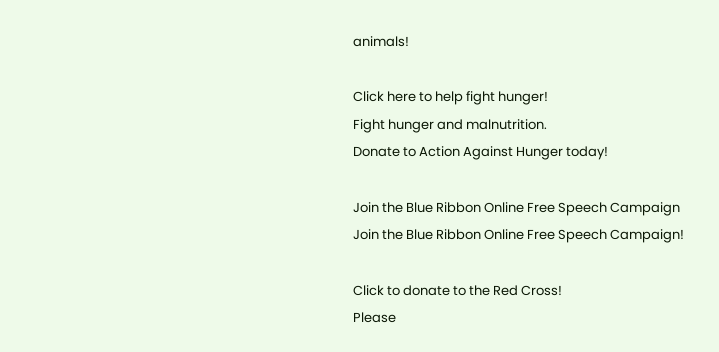animals!

Click here to help fight hunger!
Fight hunger and malnutrition.
Donate to Action Against Hunger today!

Join the Blue Ribbon Online Free Speech Campaign
Join the Blue Ribbon Online Free Speech Campaign!

Click to donate to the Red Cross!
Please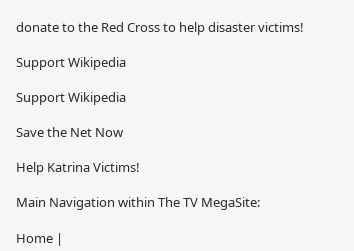donate to the Red Cross to help disaster victims!

Support Wikipedia

Support Wikipedia

Save the Net Now

Help Katrina Victims!

Main Navigation within The TV MegaSite:

Home |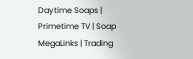Daytime Soaps | Primetime TV | Soap MegaLinks | Trading